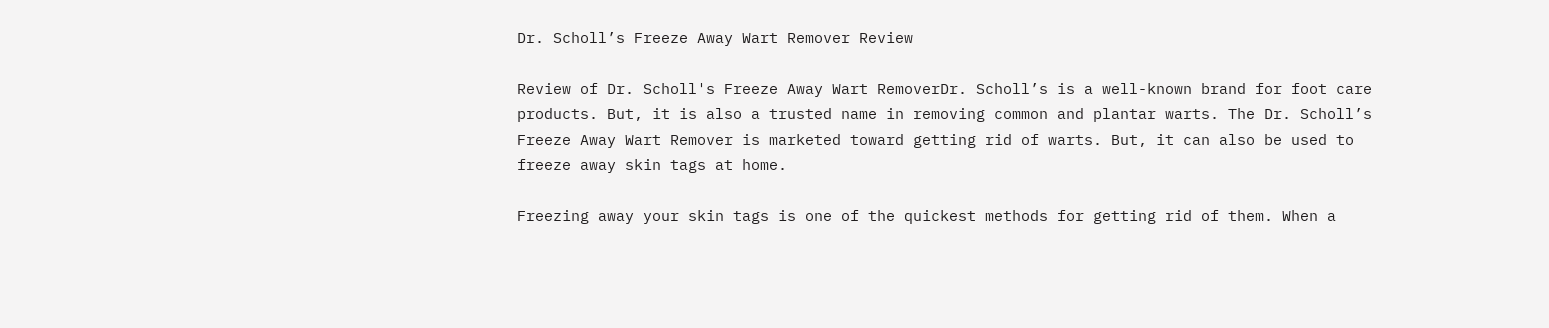Dr. Scholl’s Freeze Away Wart Remover Review

Review of Dr. Scholl's Freeze Away Wart RemoverDr. Scholl’s is a well-known brand for foot care products. But, it is also a trusted name in removing common and plantar warts. The Dr. Scholl’s Freeze Away Wart Remover is marketed toward getting rid of warts. But, it can also be used to freeze away skin tags at home.

Freezing away your skin tags is one of the quickest methods for getting rid of them. When a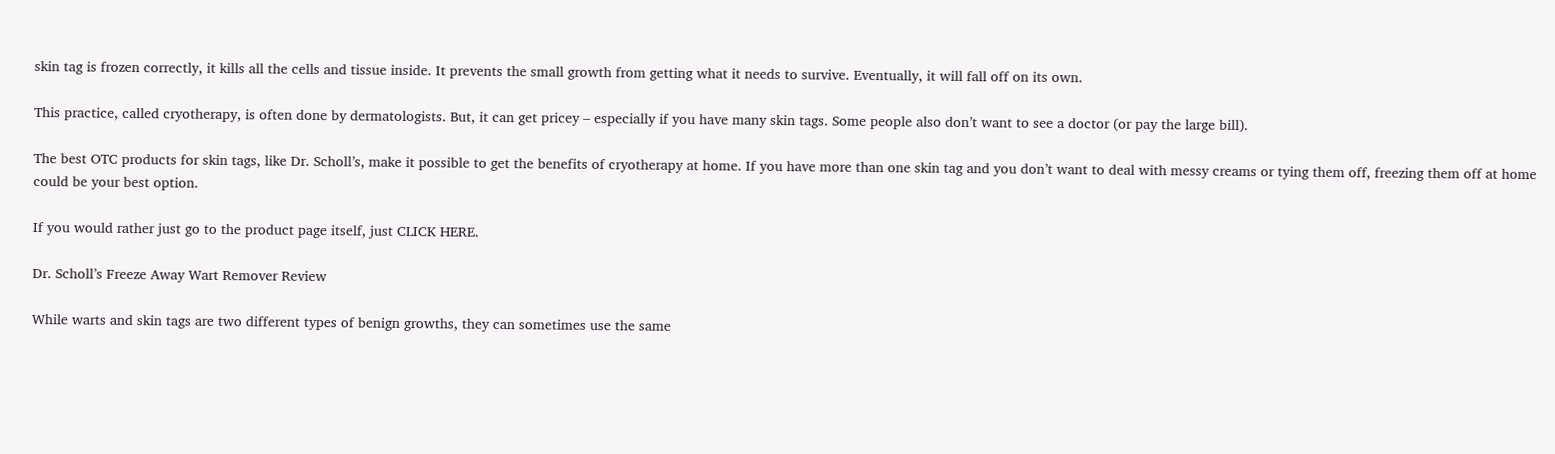skin tag is frozen correctly, it kills all the cells and tissue inside. It prevents the small growth from getting what it needs to survive. Eventually, it will fall off on its own.

This practice, called cryotherapy, is often done by dermatologists. But, it can get pricey – especially if you have many skin tags. Some people also don’t want to see a doctor (or pay the large bill).

The best OTC products for skin tags, like Dr. Scholl’s, make it possible to get the benefits of cryotherapy at home. If you have more than one skin tag and you don’t want to deal with messy creams or tying them off, freezing them off at home could be your best option.

If you would rather just go to the product page itself, just CLICK HERE.

Dr. Scholl’s Freeze Away Wart Remover Review

While warts and skin tags are two different types of benign growths, they can sometimes use the same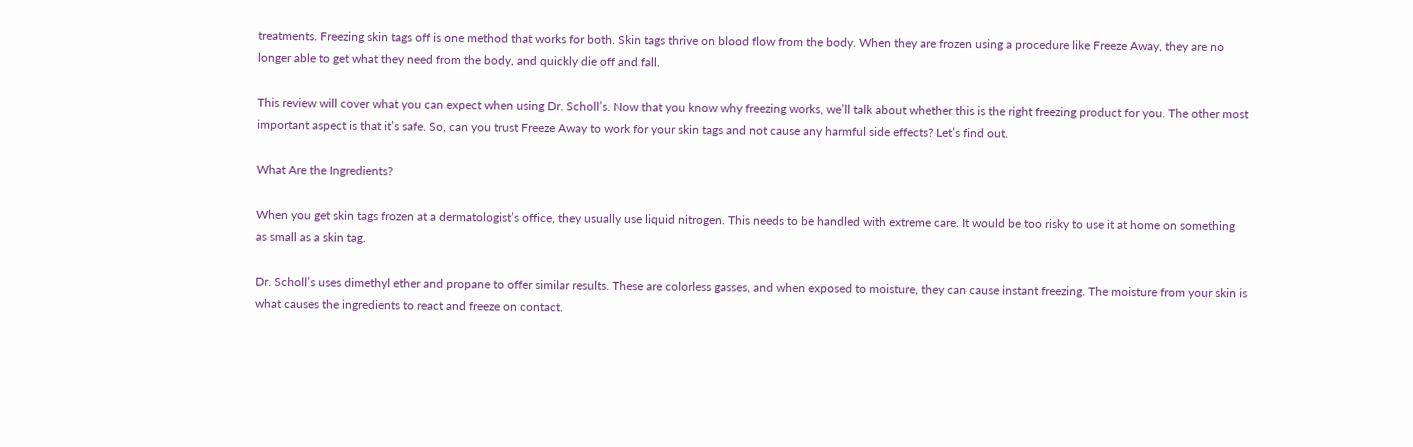treatments. Freezing skin tags off is one method that works for both. Skin tags thrive on blood flow from the body. When they are frozen using a procedure like Freeze Away, they are no longer able to get what they need from the body, and quickly die off and fall.

This review will cover what you can expect when using Dr. Scholl’s. Now that you know why freezing works, we’ll talk about whether this is the right freezing product for you. The other most important aspect is that it’s safe. So, can you trust Freeze Away to work for your skin tags and not cause any harmful side effects? Let’s find out.

What Are the Ingredients?

When you get skin tags frozen at a dermatologist’s office, they usually use liquid nitrogen. This needs to be handled with extreme care. It would be too risky to use it at home on something as small as a skin tag.

Dr. Scholl’s uses dimethyl ether and propane to offer similar results. These are colorless gasses, and when exposed to moisture, they can cause instant freezing. The moisture from your skin is what causes the ingredients to react and freeze on contact.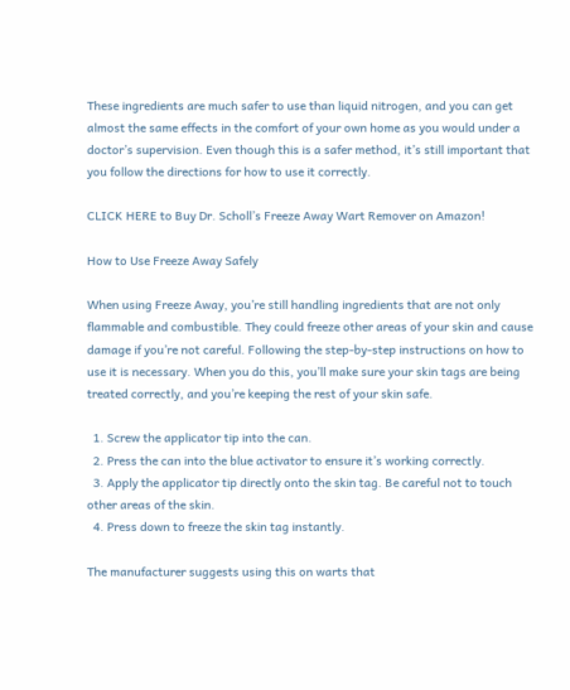These ingredients are much safer to use than liquid nitrogen, and you can get almost the same effects in the comfort of your own home as you would under a doctor’s supervision. Even though this is a safer method, it’s still important that you follow the directions for how to use it correctly.

CLICK HERE to Buy Dr. Scholl’s Freeze Away Wart Remover on Amazon!

How to Use Freeze Away Safely

When using Freeze Away, you’re still handling ingredients that are not only flammable and combustible. They could freeze other areas of your skin and cause damage if you’re not careful. Following the step-by-step instructions on how to use it is necessary. When you do this, you’ll make sure your skin tags are being treated correctly, and you’re keeping the rest of your skin safe.

  1. Screw the applicator tip into the can.
  2. Press the can into the blue activator to ensure it’s working correctly.
  3. Apply the applicator tip directly onto the skin tag. Be careful not to touch other areas of the skin.
  4. Press down to freeze the skin tag instantly.

The manufacturer suggests using this on warts that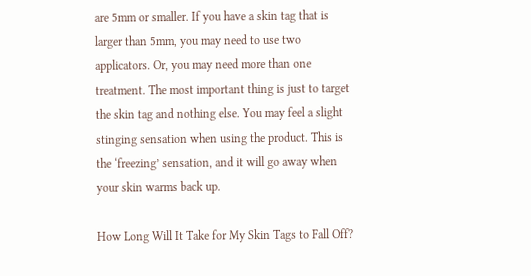are 5mm or smaller. If you have a skin tag that is larger than 5mm, you may need to use two applicators. Or, you may need more than one treatment. The most important thing is just to target the skin tag and nothing else. You may feel a slight stinging sensation when using the product. This is the ‘freezing’ sensation, and it will go away when your skin warms back up.

How Long Will It Take for My Skin Tags to Fall Off?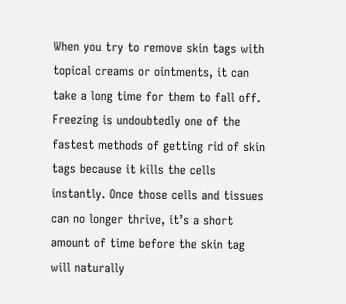When you try to remove skin tags with topical creams or ointments, it can take a long time for them to fall off. Freezing is undoubtedly one of the fastest methods of getting rid of skin tags because it kills the cells instantly. Once those cells and tissues can no longer thrive, it’s a short amount of time before the skin tag will naturally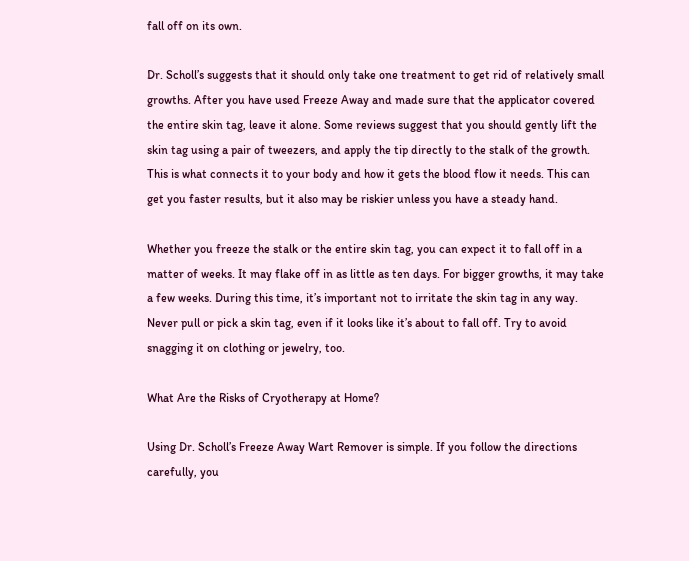fall off on its own.

Dr. Scholl’s suggests that it should only take one treatment to get rid of relatively small growths. After you have used Freeze Away and made sure that the applicator covered the entire skin tag, leave it alone. Some reviews suggest that you should gently lift the skin tag using a pair of tweezers, and apply the tip directly to the stalk of the growth. This is what connects it to your body and how it gets the blood flow it needs. This can get you faster results, but it also may be riskier unless you have a steady hand.

Whether you freeze the stalk or the entire skin tag, you can expect it to fall off in a matter of weeks. It may flake off in as little as ten days. For bigger growths, it may take a few weeks. During this time, it’s important not to irritate the skin tag in any way. Never pull or pick a skin tag, even if it looks like it’s about to fall off. Try to avoid snagging it on clothing or jewelry, too.

What Are the Risks of Cryotherapy at Home?

Using Dr. Scholl’s Freeze Away Wart Remover is simple. If you follow the directions carefully, you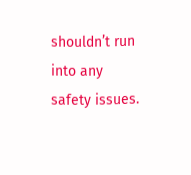shouldn’t run into any safety issues.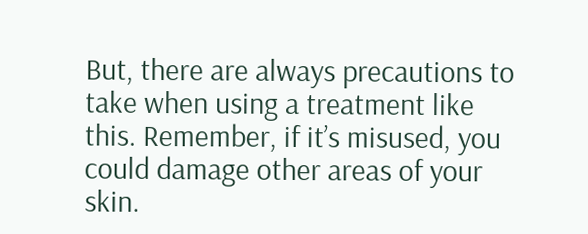But, there are always precautions to take when using a treatment like this. Remember, if it’s misused, you could damage other areas of your skin.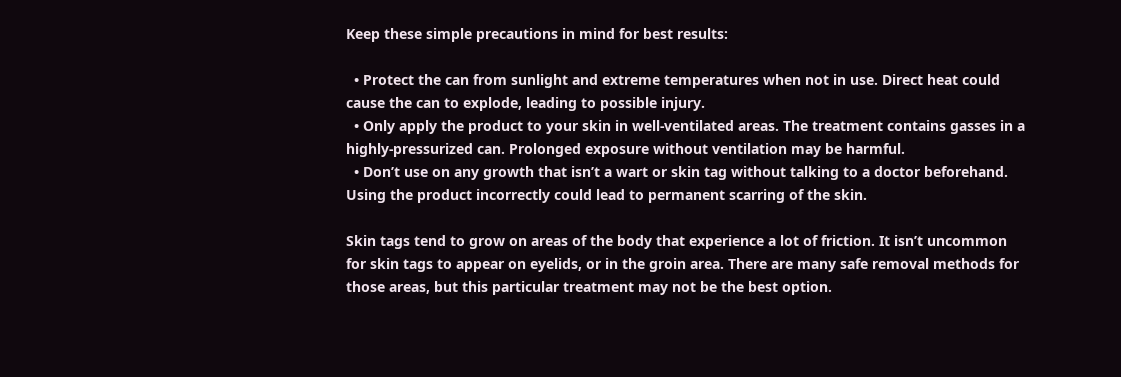Keep these simple precautions in mind for best results:

  • Protect the can from sunlight and extreme temperatures when not in use. Direct heat could cause the can to explode, leading to possible injury.
  • Only apply the product to your skin in well-ventilated areas. The treatment contains gasses in a highly-pressurized can. Prolonged exposure without ventilation may be harmful.
  • Don’t use on any growth that isn’t a wart or skin tag without talking to a doctor beforehand. Using the product incorrectly could lead to permanent scarring of the skin.

Skin tags tend to grow on areas of the body that experience a lot of friction. It isn’t uncommon for skin tags to appear on eyelids, or in the groin area. There are many safe removal methods for those areas, but this particular treatment may not be the best option.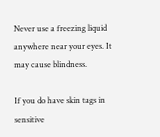Never use a freezing liquid anywhere near your eyes. It may cause blindness.

If you do have skin tags in sensitive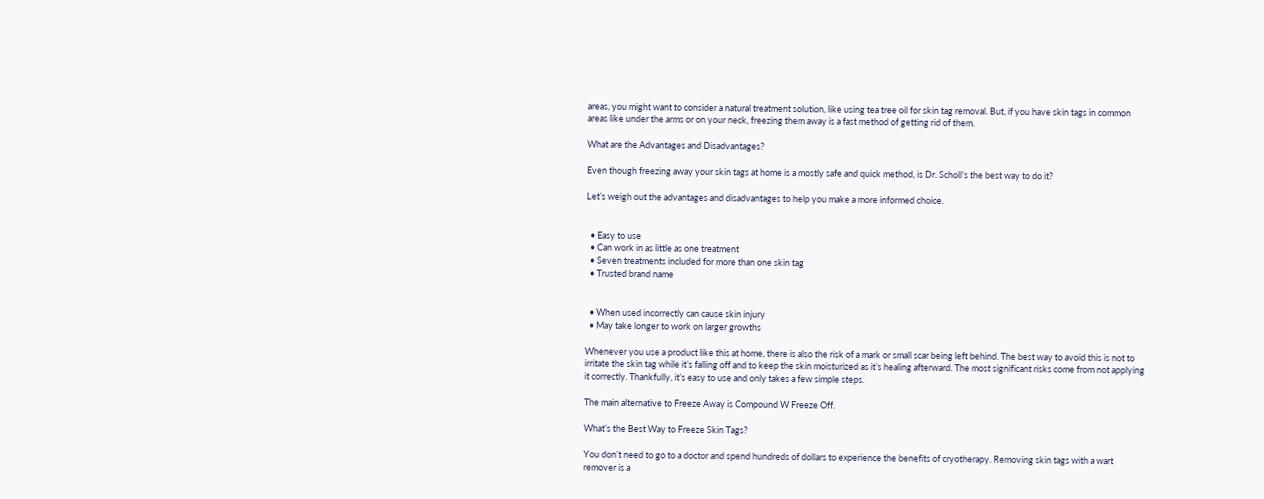areas, you might want to consider a natural treatment solution, like using tea tree oil for skin tag removal. But, if you have skin tags in common areas like under the arms or on your neck, freezing them away is a fast method of getting rid of them.

What are the Advantages and Disadvantages?

Even though freezing away your skin tags at home is a mostly safe and quick method, is Dr. Scholl’s the best way to do it?

Let’s weigh out the advantages and disadvantages to help you make a more informed choice.


  • Easy to use
  • Can work in as little as one treatment
  • Seven treatments included for more than one skin tag
  • Trusted brand name


  • When used incorrectly can cause skin injury
  • May take longer to work on larger growths

Whenever you use a product like this at home, there is also the risk of a mark or small scar being left behind. The best way to avoid this is not to irritate the skin tag while it’s falling off and to keep the skin moisturized as it’s healing afterward. The most significant risks come from not applying it correctly. Thankfully, it’s easy to use and only takes a few simple steps.

The main alternative to Freeze Away is Compound W Freeze Off.

What’s the Best Way to Freeze Skin Tags?

You don’t need to go to a doctor and spend hundreds of dollars to experience the benefits of cryotherapy. Removing skin tags with a wart remover is a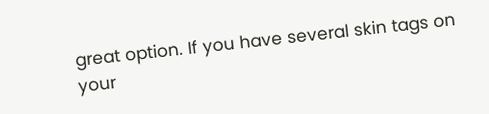great option. If you have several skin tags on your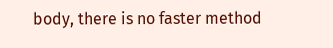body, there is no faster method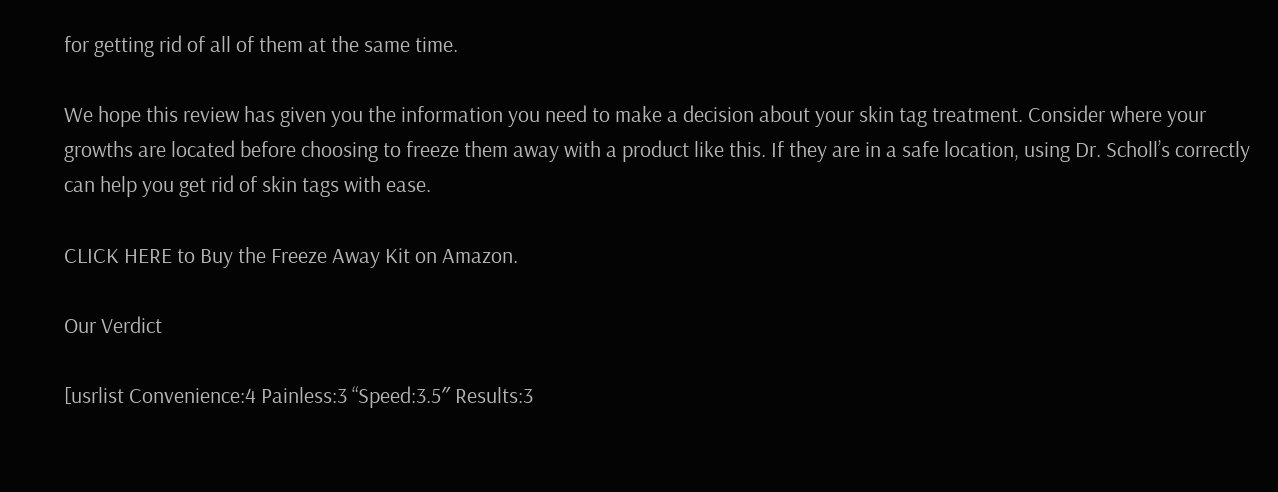for getting rid of all of them at the same time.

We hope this review has given you the information you need to make a decision about your skin tag treatment. Consider where your growths are located before choosing to freeze them away with a product like this. If they are in a safe location, using Dr. Scholl’s correctly can help you get rid of skin tags with ease.

CLICK HERE to Buy the Freeze Away Kit on Amazon.

Our Verdict

[usrlist Convenience:4 Painless:3 “Speed:3.5″ Results:3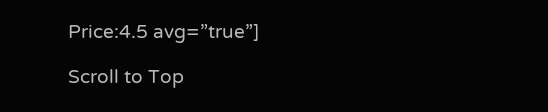Price:4.5 avg=”true”]

Scroll to Top